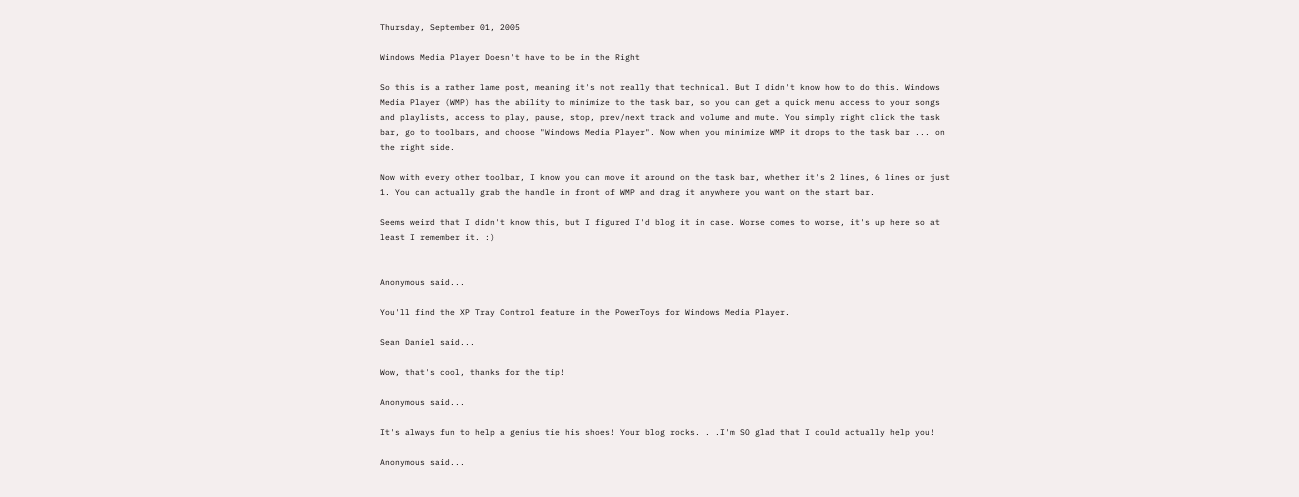Thursday, September 01, 2005

Windows Media Player Doesn't have to be in the Right

So this is a rather lame post, meaning it's not really that technical. But I didn't know how to do this. Windows Media Player (WMP) has the ability to minimize to the task bar, so you can get a quick menu access to your songs and playlists, access to play, pause, stop, prev/next track and volume and mute. You simply right click the task bar, go to toolbars, and choose "Windows Media Player". Now when you minimize WMP it drops to the task bar ... on the right side.

Now with every other toolbar, I know you can move it around on the task bar, whether it's 2 lines, 6 lines or just 1. You can actually grab the handle in front of WMP and drag it anywhere you want on the start bar.

Seems weird that I didn't know this, but I figured I'd blog it in case. Worse comes to worse, it's up here so at least I remember it. :)


Anonymous said...

You'll find the XP Tray Control feature in the PowerToys for Windows Media Player.

Sean Daniel said...

Wow, that's cool, thanks for the tip!

Anonymous said...

It's always fun to help a genius tie his shoes! Your blog rocks. . .I'm SO glad that I could actually help you!

Anonymous said...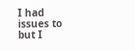I had issues to but I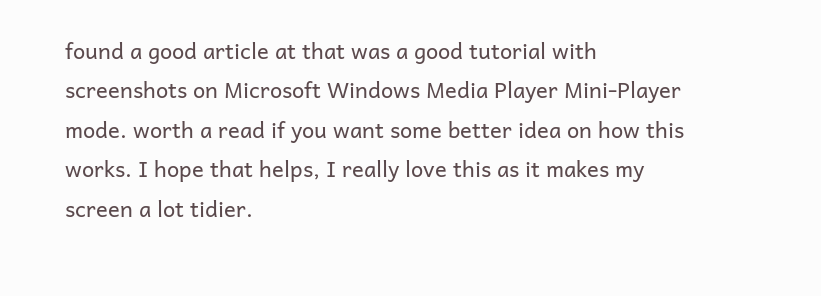found a good article at that was a good tutorial with screenshots on Microsoft Windows Media Player Mini-Player mode. worth a read if you want some better idea on how this works. I hope that helps, I really love this as it makes my screen a lot tidier.